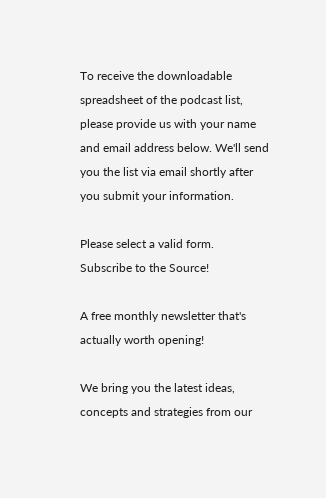To receive the downloadable spreadsheet of the podcast list, please provide us with your name and email address below. We'll send you the list via email shortly after you submit your information.

Please select a valid form.
Subscribe to the Source!

A free monthly newsletter that's actually worth opening!

We bring you the latest ideas, concepts and strategies from our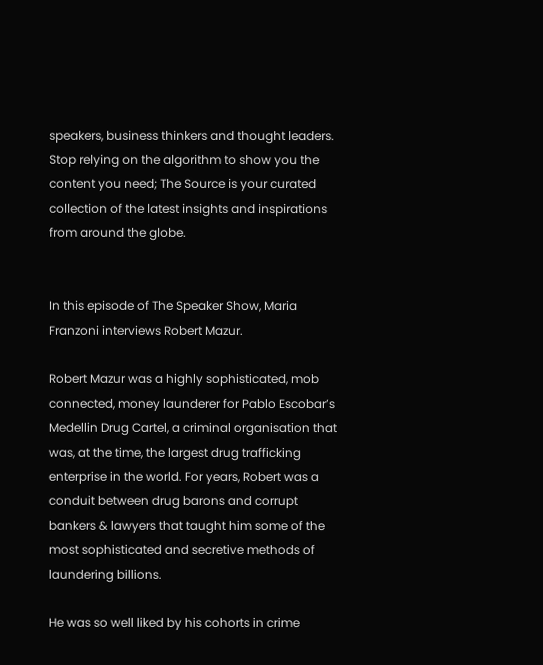speakers, business thinkers and thought leaders. Stop relying on the algorithm to show you the content you need; The Source is your curated collection of the latest insights and inspirations from around the globe.


In this episode of The Speaker Show, Maria Franzoni interviews Robert Mazur.

Robert Mazur was a highly sophisticated, mob connected, money launderer for Pablo Escobar’s Medellin Drug Cartel, a criminal organisation that was, at the time, the largest drug trafficking enterprise in the world. For years, Robert was a conduit between drug barons and corrupt bankers & lawyers that taught him some of the most sophisticated and secretive methods of laundering billions.

He was so well liked by his cohorts in crime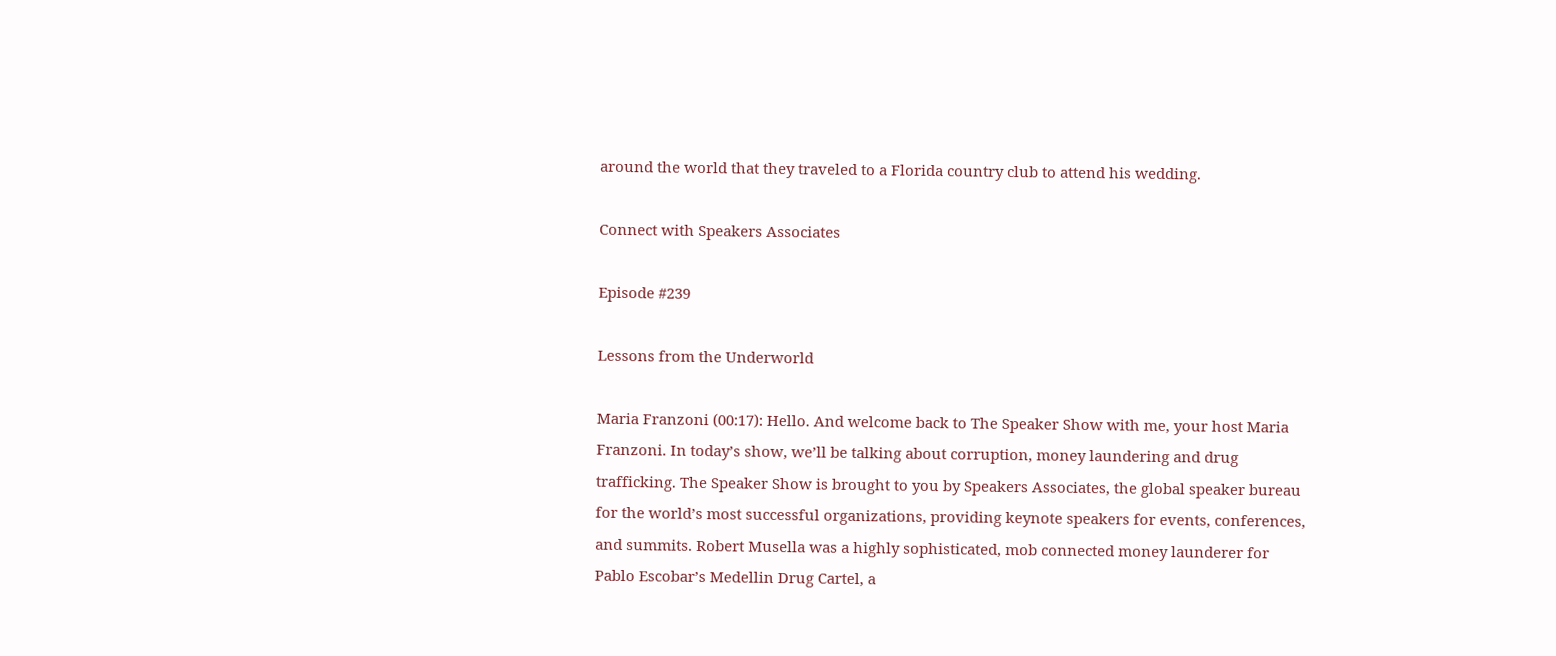around the world that they traveled to a Florida country club to attend his wedding.

Connect with Speakers Associates

Episode #239

Lessons from the Underworld

Maria Franzoni (00:17): Hello. And welcome back to The Speaker Show with me, your host Maria Franzoni. In today’s show, we’ll be talking about corruption, money laundering and drug trafficking. The Speaker Show is brought to you by Speakers Associates, the global speaker bureau for the world’s most successful organizations, providing keynote speakers for events, conferences, and summits. Robert Musella was a highly sophisticated, mob connected money launderer for Pablo Escobar’s Medellin Drug Cartel, a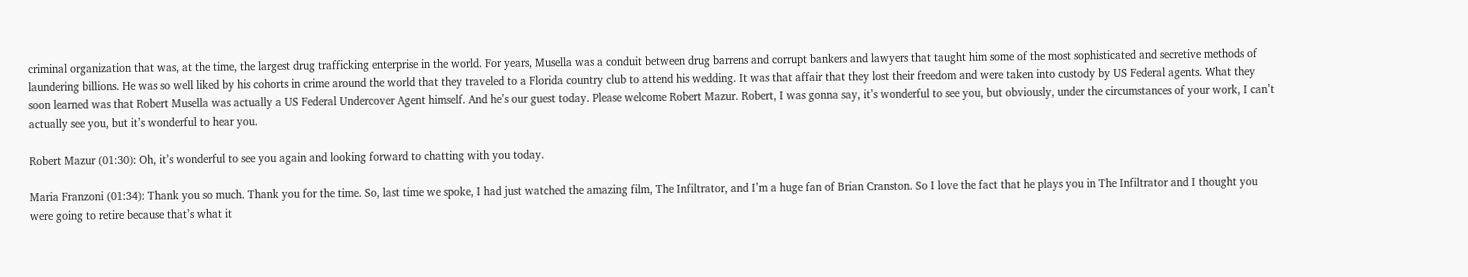criminal organization that was, at the time, the largest drug trafficking enterprise in the world. For years, Musella was a conduit between drug barrens and corrupt bankers and lawyers that taught him some of the most sophisticated and secretive methods of laundering billions. He was so well liked by his cohorts in crime around the world that they traveled to a Florida country club to attend his wedding. It was that affair that they lost their freedom and were taken into custody by US Federal agents. What they soon learned was that Robert Musella was actually a US Federal Undercover Agent himself. And he’s our guest today. Please welcome Robert Mazur. Robert, I was gonna say, it’s wonderful to see you, but obviously, under the circumstances of your work, I can’t actually see you, but it’s wonderful to hear you.

Robert Mazur (01:30): Oh, it’s wonderful to see you again and looking forward to chatting with you today.

Maria Franzoni (01:34): Thank you so much. Thank you for the time. So, last time we spoke, I had just watched the amazing film, The Infiltrator, and I’m a huge fan of Brian Cranston. So I love the fact that he plays you in The Infiltrator and I thought you were going to retire because that’s what it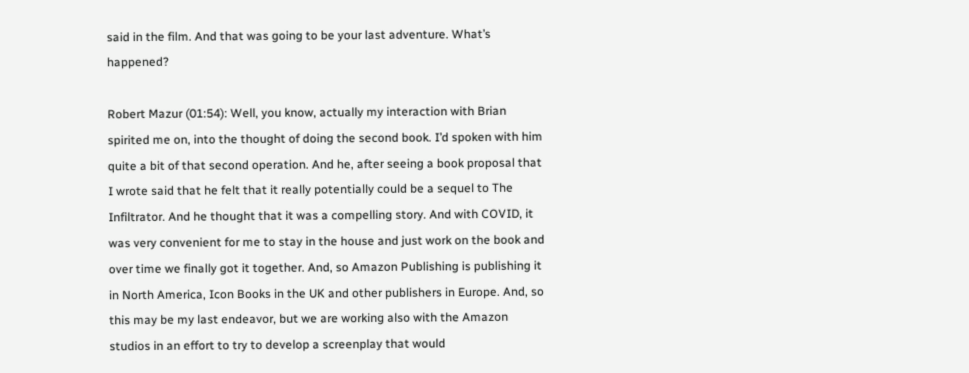said in the film. And that was going to be your last adventure. What’s happened?

Robert Mazur (01:54): Well, you know, actually my interaction with Brian spirited me on, into the thought of doing the second book. I’d spoken with him quite a bit of that second operation. And he, after seeing a book proposal that I wrote said that he felt that it really potentially could be a sequel to The Infiltrator. And he thought that it was a compelling story. And with COVID, it was very convenient for me to stay in the house and just work on the book and over time we finally got it together. And, so Amazon Publishing is publishing it in North America, Icon Books in the UK and other publishers in Europe. And, so this may be my last endeavor, but we are working also with the Amazon studios in an effort to try to develop a screenplay that would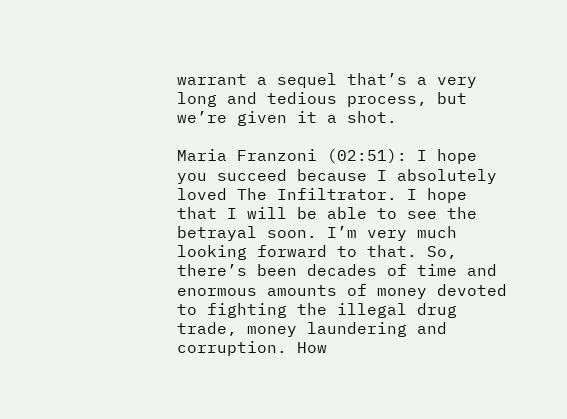warrant a sequel that’s a very long and tedious process, but we’re given it a shot.

Maria Franzoni (02:51): I hope you succeed because I absolutely loved The Infiltrator. I hope that I will be able to see the betrayal soon. I’m very much looking forward to that. So, there’s been decades of time and enormous amounts of money devoted to fighting the illegal drug trade, money laundering and corruption. How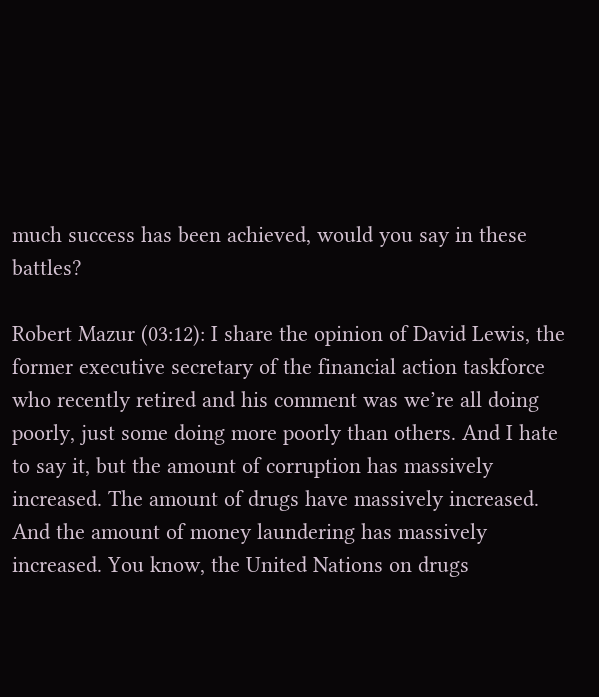much success has been achieved, would you say in these battles?

Robert Mazur (03:12): I share the opinion of David Lewis, the former executive secretary of the financial action taskforce who recently retired and his comment was we’re all doing poorly, just some doing more poorly than others. And I hate to say it, but the amount of corruption has massively increased. The amount of drugs have massively increased. And the amount of money laundering has massively increased. You know, the United Nations on drugs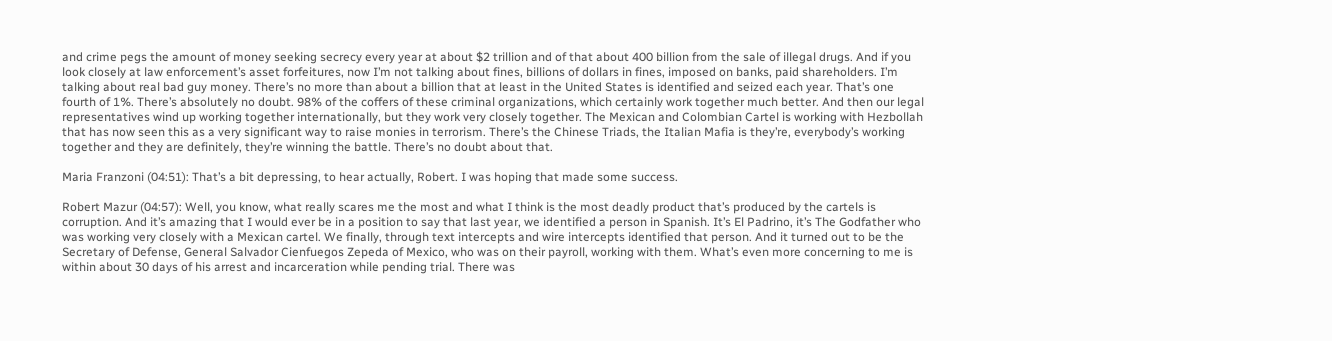and crime pegs the amount of money seeking secrecy every year at about $2 trillion and of that about 400 billion from the sale of illegal drugs. And if you look closely at law enforcement’s asset forfeitures, now I’m not talking about fines, billions of dollars in fines, imposed on banks, paid shareholders. I’m talking about real bad guy money. There’s no more than about a billion that at least in the United States is identified and seized each year. That’s one fourth of 1%. There’s absolutely no doubt. 98% of the coffers of these criminal organizations, which certainly work together much better. And then our legal representatives wind up working together internationally, but they work very closely together. The Mexican and Colombian Cartel is working with Hezbollah that has now seen this as a very significant way to raise monies in terrorism. There’s the Chinese Triads, the Italian Mafia is they’re, everybody’s working together and they are definitely, they’re winning the battle. There’s no doubt about that.

Maria Franzoni (04:51): That’s a bit depressing, to hear actually, Robert. I was hoping that made some success.

Robert Mazur (04:57): Well, you know, what really scares me the most and what I think is the most deadly product that’s produced by the cartels is corruption. And it’s amazing that I would ever be in a position to say that last year, we identified a person in Spanish. It’s El Padrino, it’s The Godfather who was working very closely with a Mexican cartel. We finally, through text intercepts and wire intercepts identified that person. And it turned out to be the Secretary of Defense, General Salvador Cienfuegos Zepeda of Mexico, who was on their payroll, working with them. What’s even more concerning to me is within about 30 days of his arrest and incarceration while pending trial. There was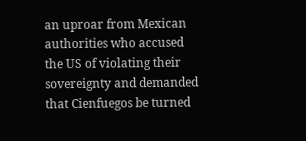an uproar from Mexican authorities who accused the US of violating their sovereignty and demanded that Cienfuegos be turned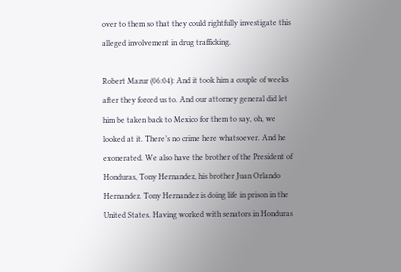over to them so that they could rightfully investigate this alleged involvement in drug trafficking.

Robert Mazur (06:04): And it took him a couple of weeks after they forced us to. And our attorney general did let him be taken back to Mexico for them to say, oh, we looked at it. There’s no crime here whatsoever. And he exonerated. We also have the brother of the President of Honduras, Tony Hernandez, his brother Juan Orlando Hernandez. Tony Hernandez is doing life in prison in the United States. Having worked with senators in Honduras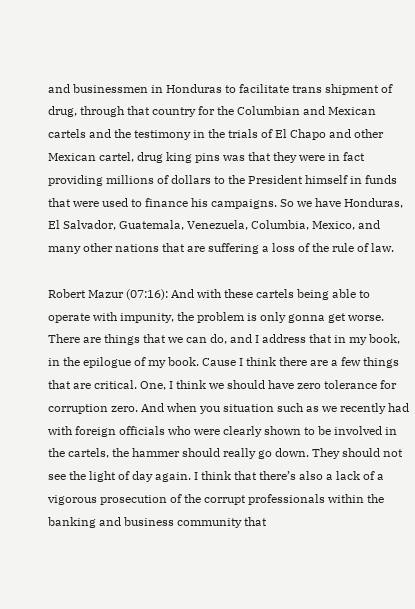and businessmen in Honduras to facilitate trans shipment of drug, through that country for the Columbian and Mexican cartels and the testimony in the trials of El Chapo and other Mexican cartel, drug king pins was that they were in fact providing millions of dollars to the President himself in funds that were used to finance his campaigns. So we have Honduras, El Salvador, Guatemala, Venezuela, Columbia, Mexico, and many other nations that are suffering a loss of the rule of law.

Robert Mazur (07:16): And with these cartels being able to operate with impunity, the problem is only gonna get worse. There are things that we can do, and I address that in my book, in the epilogue of my book. Cause I think there are a few things that are critical. One, I think we should have zero tolerance for corruption zero. And when you situation such as we recently had with foreign officials who were clearly shown to be involved in the cartels, the hammer should really go down. They should not see the light of day again. I think that there’s also a lack of a vigorous prosecution of the corrupt professionals within the banking and business community that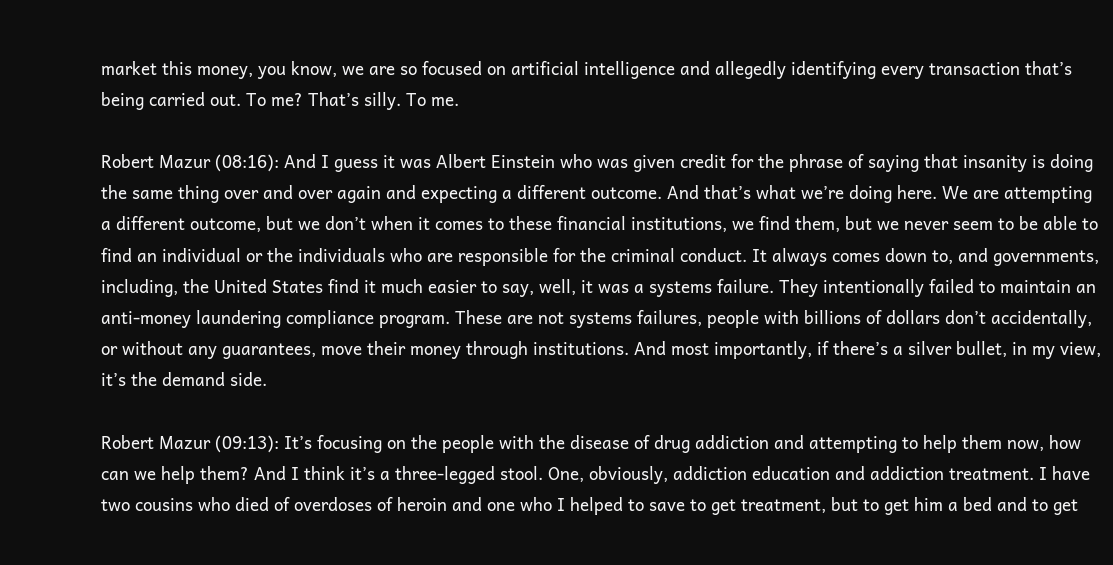market this money, you know, we are so focused on artificial intelligence and allegedly identifying every transaction that’s being carried out. To me? That’s silly. To me.

Robert Mazur (08:16): And I guess it was Albert Einstein who was given credit for the phrase of saying that insanity is doing the same thing over and over again and expecting a different outcome. And that’s what we’re doing here. We are attempting a different outcome, but we don’t when it comes to these financial institutions, we find them, but we never seem to be able to find an individual or the individuals who are responsible for the criminal conduct. It always comes down to, and governments, including, the United States find it much easier to say, well, it was a systems failure. They intentionally failed to maintain an anti-money laundering compliance program. These are not systems failures, people with billions of dollars don’t accidentally, or without any guarantees, move their money through institutions. And most importantly, if there’s a silver bullet, in my view, it’s the demand side.

Robert Mazur (09:13): It’s focusing on the people with the disease of drug addiction and attempting to help them now, how can we help them? And I think it’s a three-legged stool. One, obviously, addiction education and addiction treatment. I have two cousins who died of overdoses of heroin and one who I helped to save to get treatment, but to get him a bed and to get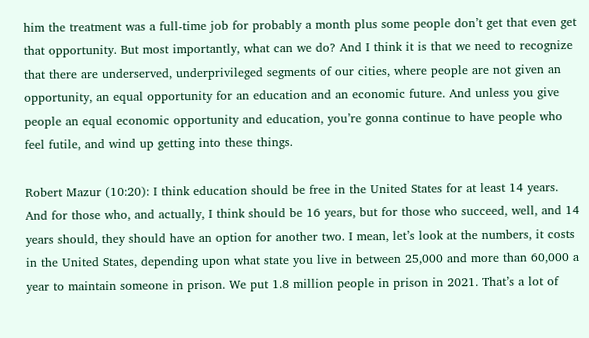him the treatment was a full-time job for probably a month plus some people don’t get that even get that opportunity. But most importantly, what can we do? And I think it is that we need to recognize that there are underserved, underprivileged segments of our cities, where people are not given an opportunity, an equal opportunity for an education and an economic future. And unless you give people an equal economic opportunity and education, you’re gonna continue to have people who feel futile, and wind up getting into these things.

Robert Mazur (10:20): I think education should be free in the United States for at least 14 years. And for those who, and actually, I think should be 16 years, but for those who succeed, well, and 14 years should, they should have an option for another two. I mean, let’s look at the numbers, it costs in the United States, depending upon what state you live in between 25,000 and more than 60,000 a year to maintain someone in prison. We put 1.8 million people in prison in 2021. That’s a lot of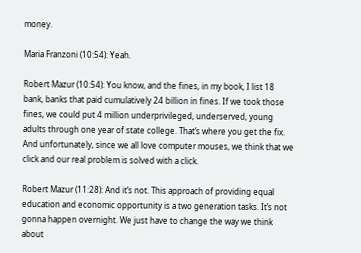money.

Maria Franzoni (10:54): Yeah.

Robert Mazur (10:54): You know, and the fines, in my book, I list 18 bank, banks that paid cumulatively 24 billion in fines. If we took those fines, we could put 4 million underprivileged, underserved, young adults through one year of state college. That’s where you get the fix. And unfortunately, since we all love computer mouses, we think that we click and our real problem is solved with a click.

Robert Mazur (11:28): And it’s not. This approach of providing equal education and economic opportunity is a two generation tasks. It’s not gonna happen overnight. We just have to change the way we think about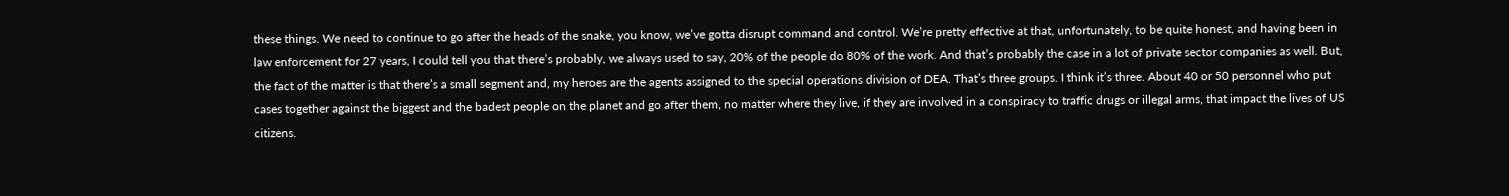these things. We need to continue to go after the heads of the snake, you know, we’ve gotta disrupt command and control. We’re pretty effective at that, unfortunately, to be quite honest, and having been in law enforcement for 27 years, I could tell you that there’s probably, we always used to say, 20% of the people do 80% of the work. And that’s probably the case in a lot of private sector companies as well. But, the fact of the matter is that there’s a small segment and, my heroes are the agents assigned to the special operations division of DEA. That’s three groups. I think it’s three. About 40 or 50 personnel who put cases together against the biggest and the badest people on the planet and go after them, no matter where they live, if they are involved in a conspiracy to traffic drugs or illegal arms, that impact the lives of US citizens.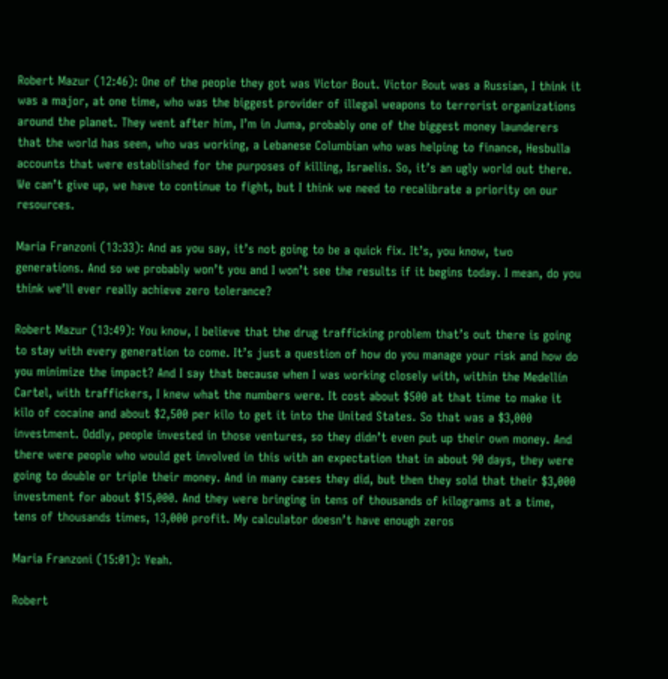Robert Mazur (12:46): One of the people they got was Victor Bout. Victor Bout was a Russian, I think it was a major, at one time, who was the biggest provider of illegal weapons to terrorist organizations around the planet. They went after him, I’m in Juma, probably one of the biggest money launderers that the world has seen, who was working, a Lebanese Columbian who was helping to finance, Hesbulla accounts that were established for the purposes of killing, Israelis. So, it’s an ugly world out there. We can’t give up, we have to continue to fight, but I think we need to recalibrate a priority on our resources.

Maria Franzoni (13:33): And as you say, it’s not going to be a quick fix. It’s, you know, two generations. And so we probably won’t you and I won’t see the results if it begins today. I mean, do you think we’ll ever really achieve zero tolerance?

Robert Mazur (13:49): You know, I believe that the drug trafficking problem that’s out there is going to stay with every generation to come. It’s just a question of how do you manage your risk and how do you minimize the impact? And I say that because when I was working closely with, within the Medellín Cartel, with traffickers, I knew what the numbers were. It cost about $500 at that time to make it kilo of cocaine and about $2,500 per kilo to get it into the United States. So that was a $3,000 investment. Oddly, people invested in those ventures, so they didn’t even put up their own money. And there were people who would get involved in this with an expectation that in about 90 days, they were going to double or triple their money. And in many cases they did, but then they sold that their $3,000 investment for about $15,000. And they were bringing in tens of thousands of kilograms at a time, tens of thousands times, 13,000 profit. My calculator doesn’t have enough zeros

Maria Franzoni (15:01): Yeah.

Robert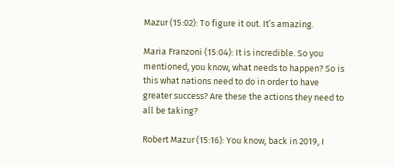Mazur (15:02): To figure it out. It’s amazing.

Maria Franzoni (15:04): It is incredible. So you mentioned, you know, what needs to happen? So is this what nations need to do in order to have greater success? Are these the actions they need to all be taking?

Robert Mazur (15:16): You know, back in 2019, I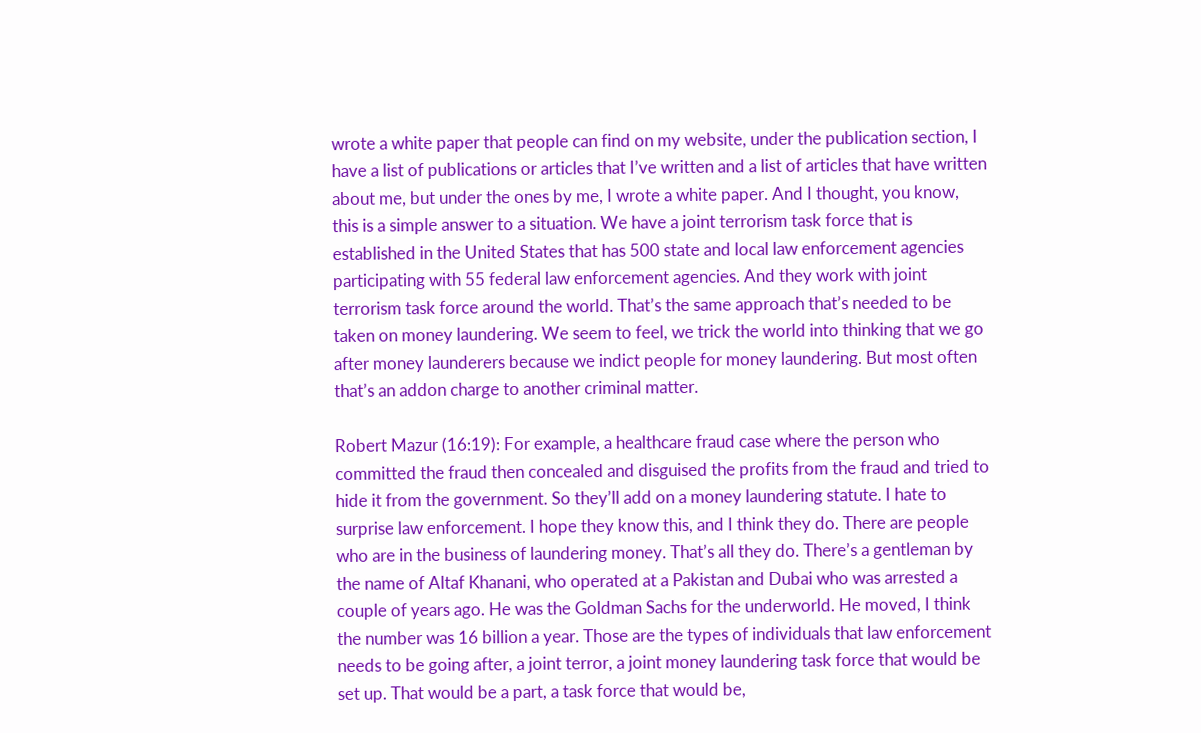wrote a white paper that people can find on my website, under the publication section, I have a list of publications or articles that I’ve written and a list of articles that have written about me, but under the ones by me, I wrote a white paper. And I thought, you know, this is a simple answer to a situation. We have a joint terrorism task force that is established in the United States that has 500 state and local law enforcement agencies participating with 55 federal law enforcement agencies. And they work with joint terrorism task force around the world. That’s the same approach that’s needed to be taken on money laundering. We seem to feel, we trick the world into thinking that we go after money launderers because we indict people for money laundering. But most often that’s an addon charge to another criminal matter.

Robert Mazur (16:19): For example, a healthcare fraud case where the person who committed the fraud then concealed and disguised the profits from the fraud and tried to hide it from the government. So they’ll add on a money laundering statute. I hate to surprise law enforcement. I hope they know this, and I think they do. There are people who are in the business of laundering money. That’s all they do. There’s a gentleman by the name of Altaf Khanani, who operated at a Pakistan and Dubai who was arrested a couple of years ago. He was the Goldman Sachs for the underworld. He moved, I think the number was 16 billion a year. Those are the types of individuals that law enforcement needs to be going after, a joint terror, a joint money laundering task force that would be set up. That would be a part, a task force that would be,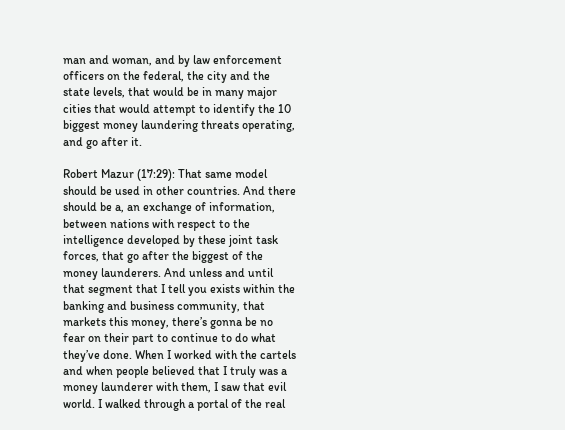man and woman, and by law enforcement officers on the federal, the city and the state levels, that would be in many major cities that would attempt to identify the 10 biggest money laundering threats operating, and go after it.

Robert Mazur (17:29): That same model should be used in other countries. And there should be a, an exchange of information, between nations with respect to the intelligence developed by these joint task forces, that go after the biggest of the money launderers. And unless and until that segment that I tell you exists within the banking and business community, that markets this money, there’s gonna be no fear on their part to continue to do what they’ve done. When I worked with the cartels and when people believed that I truly was a money launderer with them, I saw that evil world. I walked through a portal of the real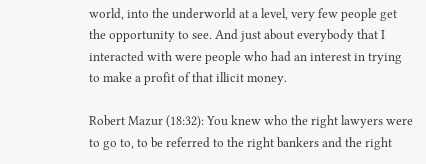world, into the underworld at a level, very few people get the opportunity to see. And just about everybody that I interacted with were people who had an interest in trying to make a profit of that illicit money.

Robert Mazur (18:32): You knew who the right lawyers were to go to, to be referred to the right bankers and the right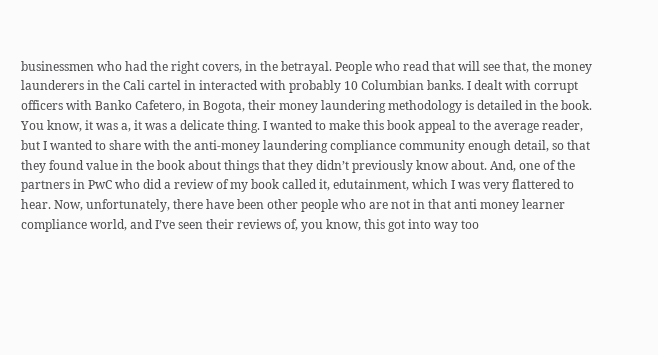businessmen who had the right covers, in the betrayal. People who read that will see that, the money launderers in the Cali cartel in interacted with probably 10 Columbian banks. I dealt with corrupt officers with Banko Cafetero, in Bogota, their money laundering methodology is detailed in the book. You know, it was a, it was a delicate thing. I wanted to make this book appeal to the average reader, but I wanted to share with the anti-money laundering compliance community enough detail, so that they found value in the book about things that they didn’t previously know about. And, one of the partners in PwC who did a review of my book called it, edutainment, which I was very flattered to hear. Now, unfortunately, there have been other people who are not in that anti money learner compliance world, and I’ve seen their reviews of, you know, this got into way too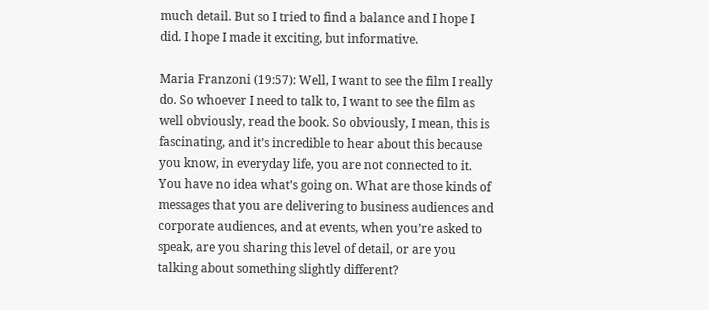much detail. But so I tried to find a balance and I hope I did. I hope I made it exciting, but informative.

Maria Franzoni (19:57): Well, I want to see the film I really do. So whoever I need to talk to, I want to see the film as well obviously, read the book. So obviously, I mean, this is fascinating, and it’s incredible to hear about this because you know, in everyday life, you are not connected to it. You have no idea what’s going on. What are those kinds of messages that you are delivering to business audiences and corporate audiences, and at events, when you’re asked to speak, are you sharing this level of detail, or are you talking about something slightly different?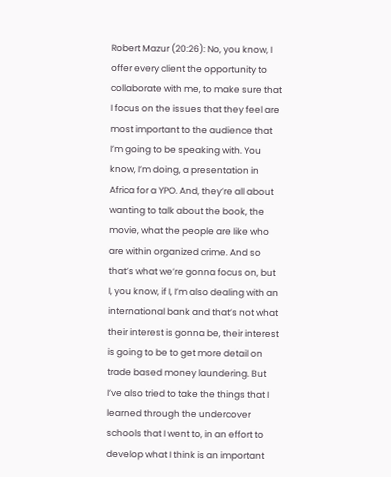Robert Mazur (20:26): No, you know, I offer every client the opportunity to collaborate with me, to make sure that I focus on the issues that they feel are most important to the audience that I’m going to be speaking with. You know, I’m doing, a presentation in Africa for a YPO. And, they’re all about wanting to talk about the book, the movie, what the people are like who are within organized crime. And so that’s what we’re gonna focus on, but I, you know, if I, I’m also dealing with an international bank and that’s not what their interest is gonna be, their interest is going to be to get more detail on trade based money laundering. But I’ve also tried to take the things that I learned through the undercover schools that I went to, in an effort to develop what I think is an important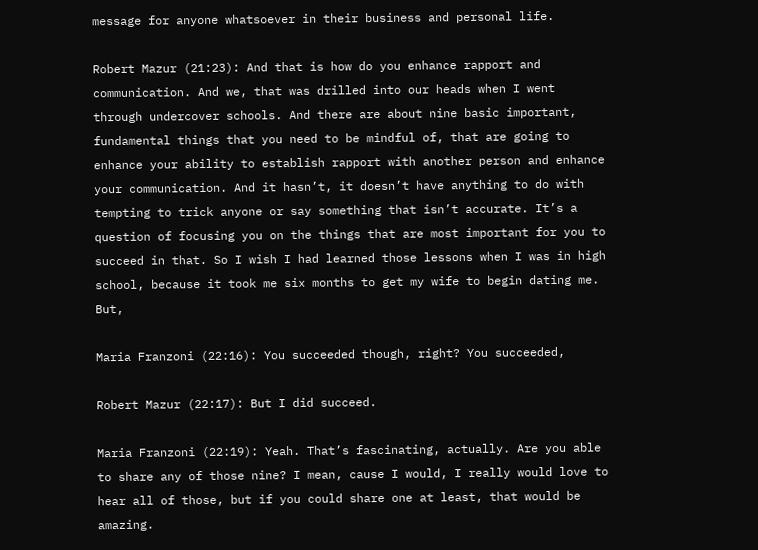message for anyone whatsoever in their business and personal life.

Robert Mazur (21:23): And that is how do you enhance rapport and communication. And we, that was drilled into our heads when I went through undercover schools. And there are about nine basic important, fundamental things that you need to be mindful of, that are going to enhance your ability to establish rapport with another person and enhance your communication. And it hasn’t, it doesn’t have anything to do with tempting to trick anyone or say something that isn’t accurate. It’s a question of focusing you on the things that are most important for you to succeed in that. So I wish I had learned those lessons when I was in high school, because it took me six months to get my wife to begin dating me. But,

Maria Franzoni (22:16): You succeeded though, right? You succeeded,

Robert Mazur (22:17): But I did succeed.

Maria Franzoni (22:19): Yeah. That’s fascinating, actually. Are you able to share any of those nine? I mean, cause I would, I really would love to hear all of those, but if you could share one at least, that would be amazing.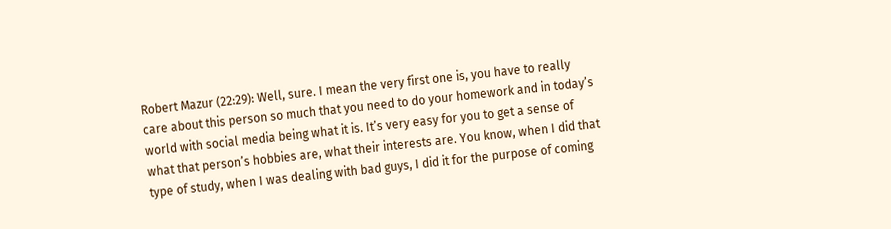Robert Mazur (22:29): Well, sure. I mean the very first one is, you have to really care about this person so much that you need to do your homework and in today’s world with social media being what it is. It’s very easy for you to get a sense of what that person’s hobbies are, what their interests are. You know, when I did that type of study, when I was dealing with bad guys, I did it for the purpose of coming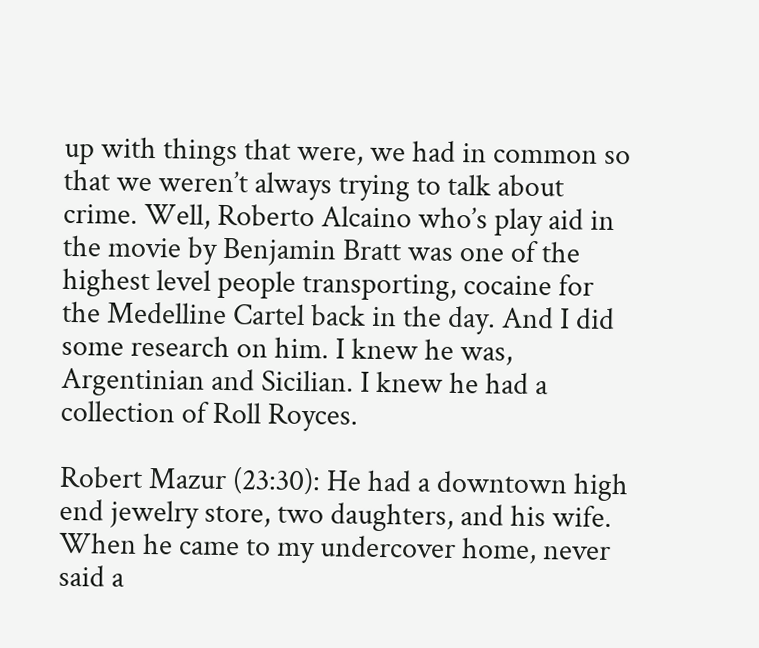up with things that were, we had in common so that we weren’t always trying to talk about crime. Well, Roberto Alcaino who’s play aid in the movie by Benjamin Bratt was one of the highest level people transporting, cocaine for the Medelline Cartel back in the day. And I did some research on him. I knew he was, Argentinian and Sicilian. I knew he had a collection of Roll Royces.

Robert Mazur (23:30): He had a downtown high end jewelry store, two daughters, and his wife. When he came to my undercover home, never said a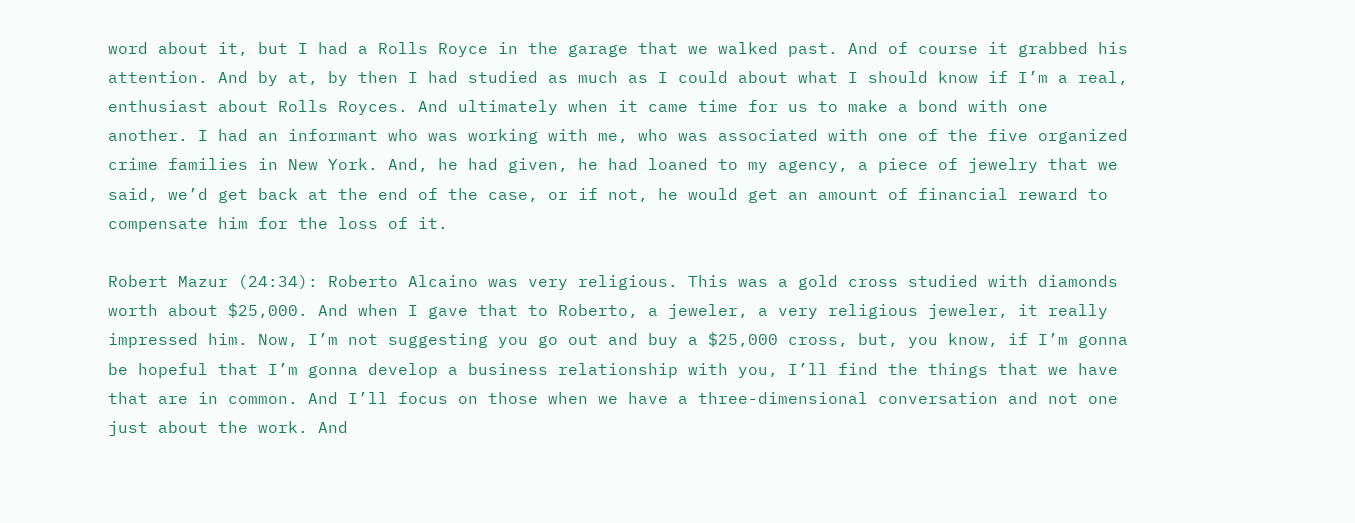word about it, but I had a Rolls Royce in the garage that we walked past. And of course it grabbed his attention. And by at, by then I had studied as much as I could about what I should know if I’m a real, enthusiast about Rolls Royces. And ultimately when it came time for us to make a bond with one another. I had an informant who was working with me, who was associated with one of the five organized crime families in New York. And, he had given, he had loaned to my agency, a piece of jewelry that we said, we’d get back at the end of the case, or if not, he would get an amount of financial reward to compensate him for the loss of it.

Robert Mazur (24:34): Roberto Alcaino was very religious. This was a gold cross studied with diamonds worth about $25,000. And when I gave that to Roberto, a jeweler, a very religious jeweler, it really impressed him. Now, I’m not suggesting you go out and buy a $25,000 cross, but, you know, if I’m gonna be hopeful that I’m gonna develop a business relationship with you, I’ll find the things that we have that are in common. And I’ll focus on those when we have a three-dimensional conversation and not one just about the work. And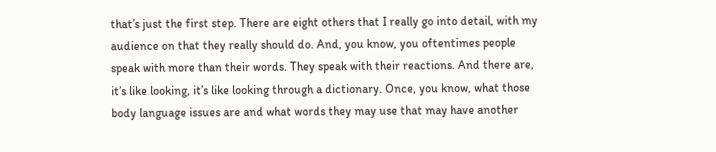that’s just the first step. There are eight others that I really go into detail, with my audience on that they really should do. And, you know, you oftentimes people speak with more than their words. They speak with their reactions. And there are, it’s like looking, it’s like looking through a dictionary. Once, you know, what those body language issues are and what words they may use that may have another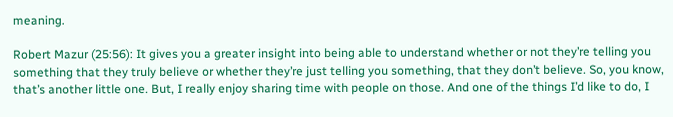meaning.

Robert Mazur (25:56): It gives you a greater insight into being able to understand whether or not they’re telling you something that they truly believe or whether they’re just telling you something, that they don’t believe. So, you know, that’s another little one. But, I really enjoy sharing time with people on those. And one of the things I’d like to do, I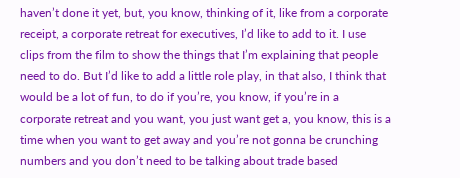haven’t done it yet, but, you know, thinking of it, like from a corporate receipt, a corporate retreat for executives, I’d like to add to it. I use clips from the film to show the things that I’m explaining that people need to do. But I’d like to add a little role play, in that also, I think that would be a lot of fun, to do if you’re, you know, if you’re in a corporate retreat and you want, you just want get a, you know, this is a time when you want to get away and you’re not gonna be crunching numbers and you don’t need to be talking about trade based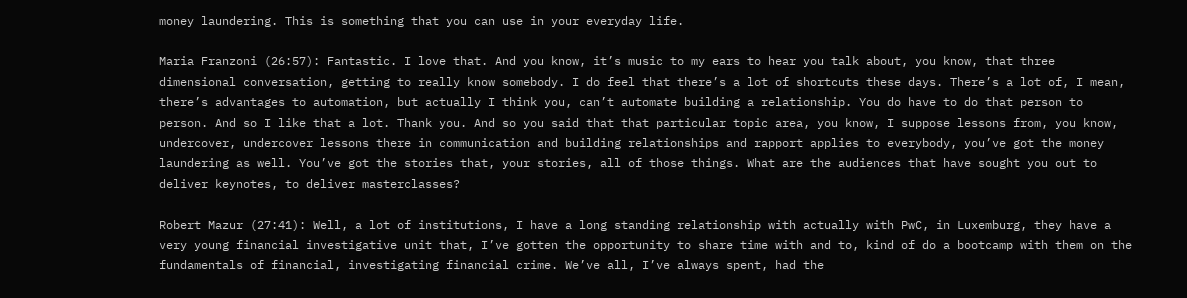money laundering. This is something that you can use in your everyday life.

Maria Franzoni (26:57): Fantastic. I love that. And you know, it’s music to my ears to hear you talk about, you know, that three dimensional conversation, getting to really know somebody. I do feel that there’s a lot of shortcuts these days. There’s a lot of, I mean, there’s advantages to automation, but actually I think you, can’t automate building a relationship. You do have to do that person to person. And so I like that a lot. Thank you. And so you said that that particular topic area, you know, I suppose lessons from, you know, undercover, undercover lessons there in communication and building relationships and rapport applies to everybody, you’ve got the money laundering as well. You’ve got the stories that, your stories, all of those things. What are the audiences that have sought you out to deliver keynotes, to deliver masterclasses?

Robert Mazur (27:41): Well, a lot of institutions, I have a long standing relationship with actually with PwC, in Luxemburg, they have a very young financial investigative unit that, I’ve gotten the opportunity to share time with and to, kind of do a bootcamp with them on the fundamentals of financial, investigating financial crime. We’ve all, I’ve always spent, had the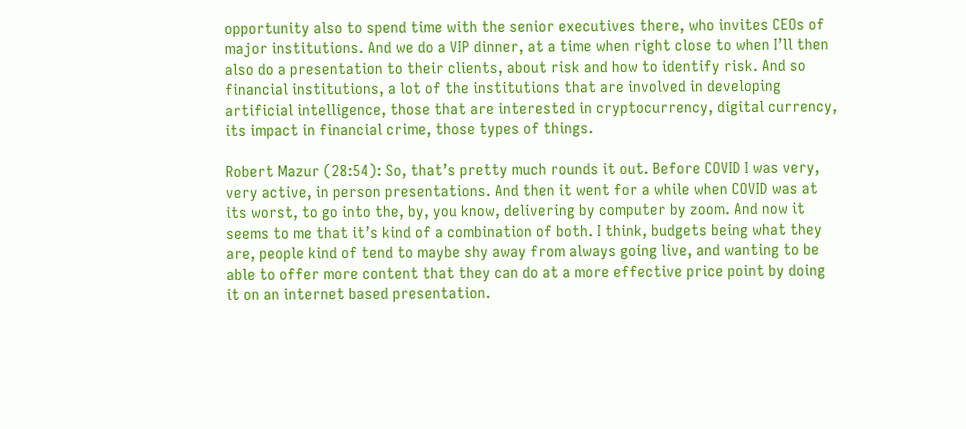opportunity also to spend time with the senior executives there, who invites CEOs of major institutions. And we do a VIP dinner, at a time when right close to when I’ll then also do a presentation to their clients, about risk and how to identify risk. And so financial institutions, a lot of the institutions that are involved in developing artificial intelligence, those that are interested in cryptocurrency, digital currency, its impact in financial crime, those types of things.

Robert Mazur (28:54): So, that’s pretty much rounds it out. Before COVID I was very, very active, in person presentations. And then it went for a while when COVID was at its worst, to go into the, by, you know, delivering by computer by zoom. And now it seems to me that it’s kind of a combination of both. I think, budgets being what they are, people kind of tend to maybe shy away from always going live, and wanting to be able to offer more content that they can do at a more effective price point by doing it on an internet based presentation.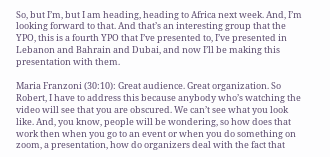So, but I’m, but I am heading, heading to Africa next week. And, I’m looking forward to that. And that’s an interesting group that the YPO, this is a fourth YPO that I’ve presented to, I’ve presented in Lebanon and Bahrain and Dubai, and now I’ll be making this presentation with them.

Maria Franzoni (30:10): Great audience. Great organization. So Robert, I have to address this because anybody who’s watching the video will see that you are obscured. We can’t see what you look like. And, you know, people will be wondering, so how does that work then when you go to an event or when you do something on zoom, a presentation, how do organizers deal with the fact that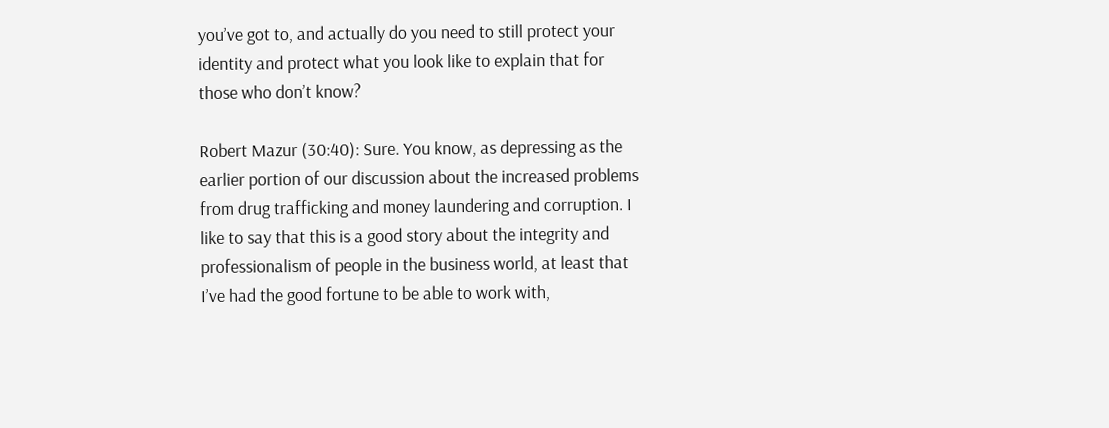you’ve got to, and actually do you need to still protect your identity and protect what you look like to explain that for those who don’t know?

Robert Mazur (30:40): Sure. You know, as depressing as the earlier portion of our discussion about the increased problems from drug trafficking and money laundering and corruption. I like to say that this is a good story about the integrity and professionalism of people in the business world, at least that I’ve had the good fortune to be able to work with,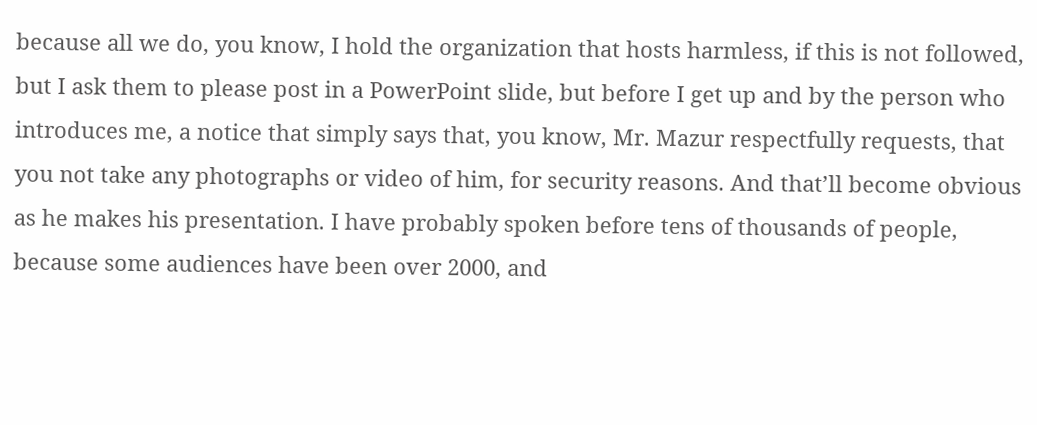because all we do, you know, I hold the organization that hosts harmless, if this is not followed, but I ask them to please post in a PowerPoint slide, but before I get up and by the person who introduces me, a notice that simply says that, you know, Mr. Mazur respectfully requests, that you not take any photographs or video of him, for security reasons. And that’ll become obvious as he makes his presentation. I have probably spoken before tens of thousands of people, because some audiences have been over 2000, and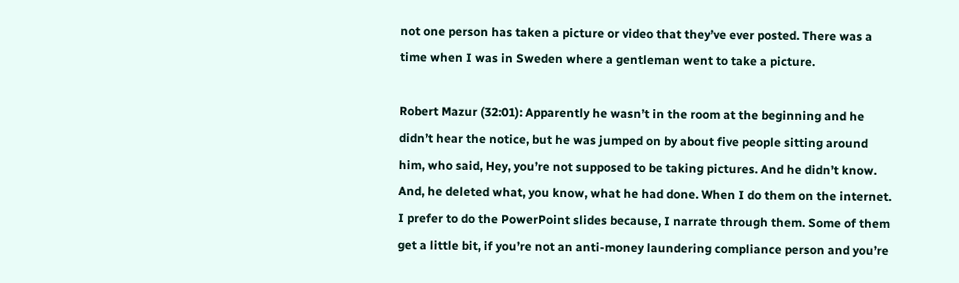not one person has taken a picture or video that they’ve ever posted. There was a time when I was in Sweden where a gentleman went to take a picture.

Robert Mazur (32:01): Apparently he wasn’t in the room at the beginning and he didn’t hear the notice, but he was jumped on by about five people sitting around him, who said, Hey, you’re not supposed to be taking pictures. And he didn’t know. And, he deleted what, you know, what he had done. When I do them on the internet. I prefer to do the PowerPoint slides because, I narrate through them. Some of them get a little bit, if you’re not an anti-money laundering compliance person and you’re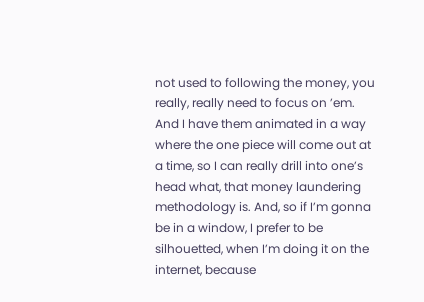not used to following the money, you really, really need to focus on ’em. And I have them animated in a way where the one piece will come out at a time, so I can really drill into one’s head what, that money laundering methodology is. And, so if I’m gonna be in a window, I prefer to be silhouetted, when I’m doing it on the internet, because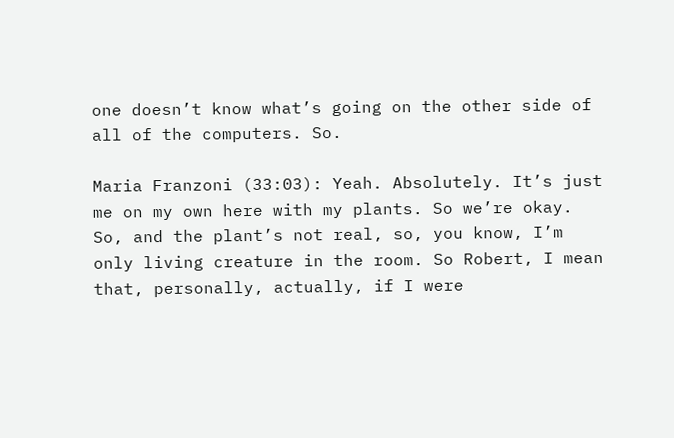one doesn’t know what’s going on the other side of all of the computers. So.

Maria Franzoni (33:03): Yeah. Absolutely. It’s just me on my own here with my plants. So we’re okay. So, and the plant’s not real, so, you know, I’m only living creature in the room. So Robert, I mean that, personally, actually, if I were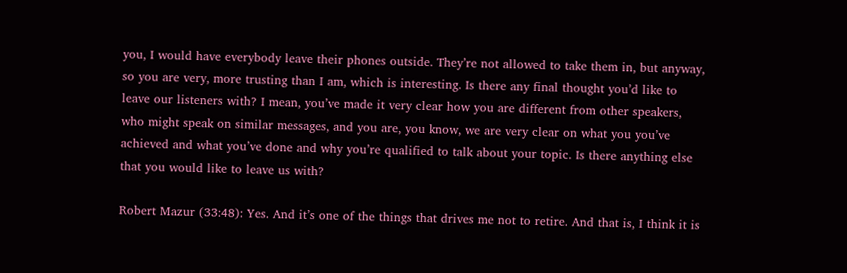you, I would have everybody leave their phones outside. They’re not allowed to take them in, but anyway, so you are very, more trusting than I am, which is interesting. Is there any final thought you’d like to leave our listeners with? I mean, you’ve made it very clear how you are different from other speakers, who might speak on similar messages, and you are, you know, we are very clear on what you you’ve achieved and what you’ve done and why you’re qualified to talk about your topic. Is there anything else that you would like to leave us with?

Robert Mazur (33:48): Yes. And it’s one of the things that drives me not to retire. And that is, I think it is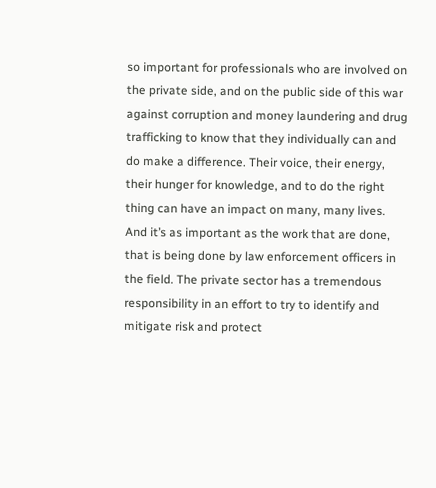so important for professionals who are involved on the private side, and on the public side of this war against corruption and money laundering and drug trafficking to know that they individually can and do make a difference. Their voice, their energy, their hunger for knowledge, and to do the right thing can have an impact on many, many lives. And it’s as important as the work that are done, that is being done by law enforcement officers in the field. The private sector has a tremendous responsibility in an effort to try to identify and mitigate risk and protect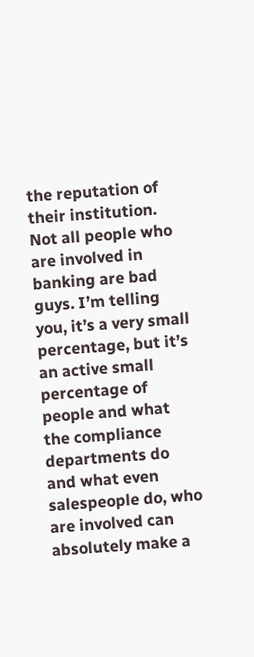the reputation of their institution. Not all people who are involved in banking are bad guys. I’m telling you, it’s a very small percentage, but it’s an active small percentage of people and what the compliance departments do and what even salespeople do, who are involved can absolutely make a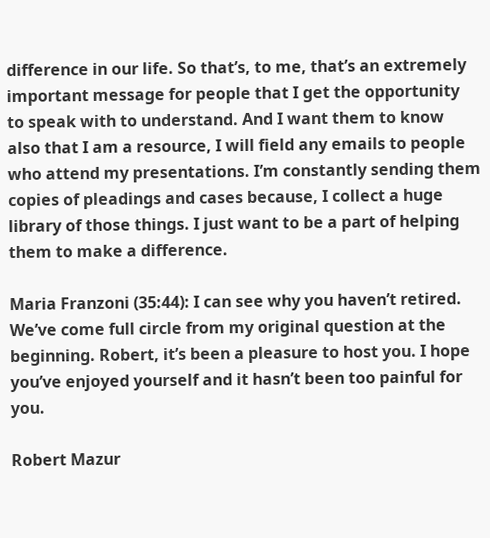difference in our life. So that’s, to me, that’s an extremely important message for people that I get the opportunity to speak with to understand. And I want them to know also that I am a resource, I will field any emails to people who attend my presentations. I’m constantly sending them copies of pleadings and cases because, I collect a huge library of those things. I just want to be a part of helping them to make a difference.

Maria Franzoni (35:44): I can see why you haven’t retired. We’ve come full circle from my original question at the beginning. Robert, it’s been a pleasure to host you. I hope you’ve enjoyed yourself and it hasn’t been too painful for you.

Robert Mazur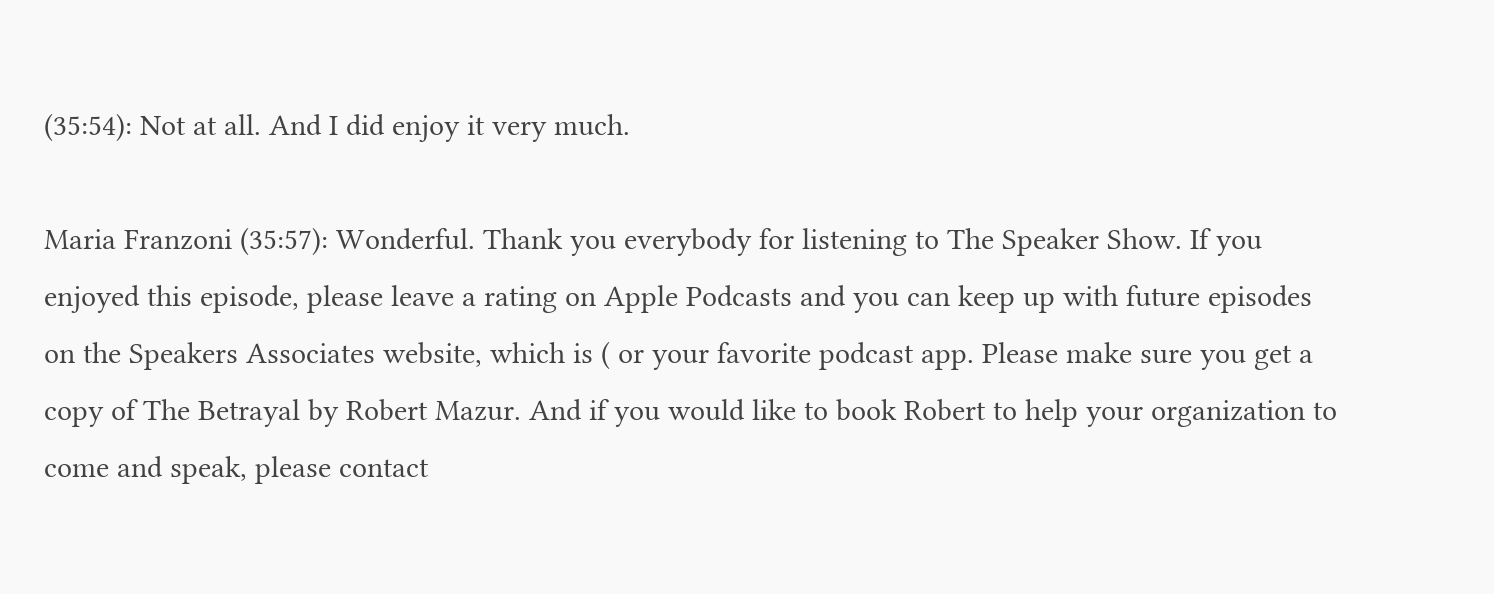(35:54): Not at all. And I did enjoy it very much.

Maria Franzoni (35:57): Wonderful. Thank you everybody for listening to The Speaker Show. If you enjoyed this episode, please leave a rating on Apple Podcasts and you can keep up with future episodes on the Speakers Associates website, which is ( or your favorite podcast app. Please make sure you get a copy of The Betrayal by Robert Mazur. And if you would like to book Robert to help your organization to come and speak, please contact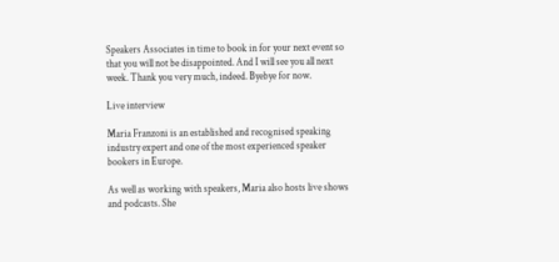Speakers Associates in time to book in for your next event so that you will not be disappointed. And I will see you all next week. Thank you very much, indeed. Byebye for now.

Live interview

Maria Franzoni is an established and recognised speaking industry expert and one of the most experienced speaker bookers in Europe.

As well as working with speakers, Maria also hosts live shows and podcasts. She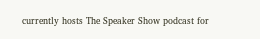currently hosts The Speaker Show podcast for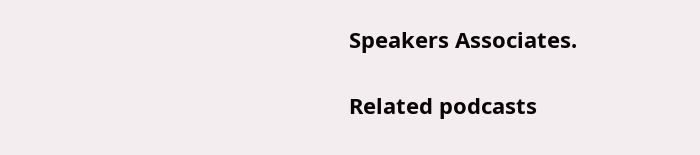Speakers Associates.

Related podcasts